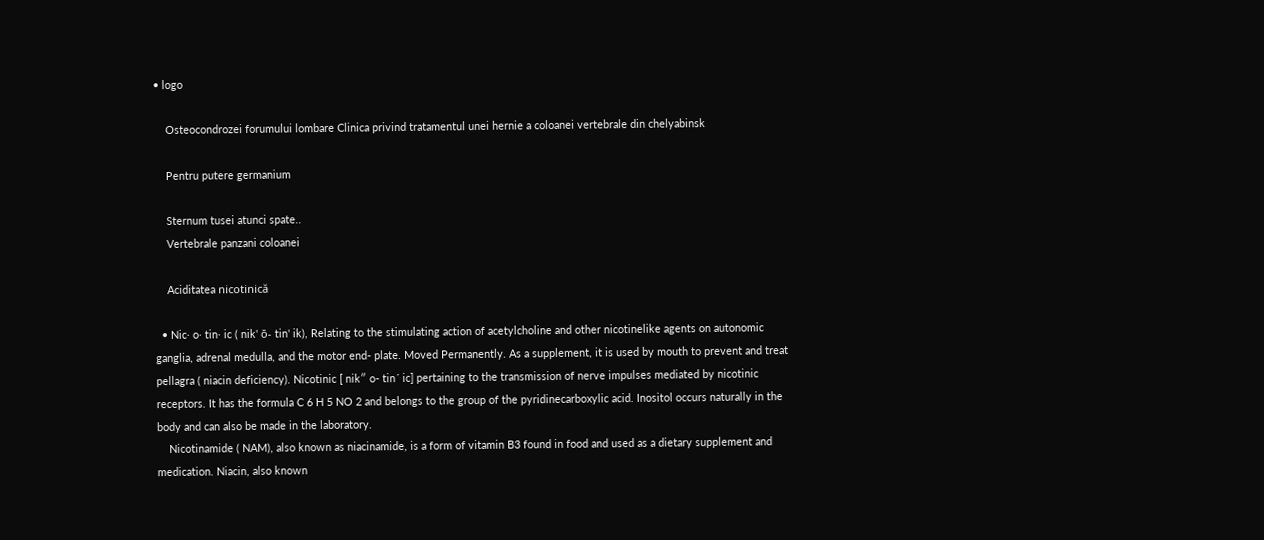• logo

    Osteocondrozei forumului lombare Clinica privind tratamentul unei hernie a coloanei vertebrale din chelyabinsk

    Pentru putere germanium

    Sternum tusei atunci spate..
    Vertebrale panzani coloanei

    Aciditatea nicotinică

  • Nic· o· tin· ic ( nik' ō- tin' ik), Relating to the stimulating action of acetylcholine and other nicotinelike agents on autonomic ganglia, adrenal medulla, and the motor end- plate. Moved Permanently. As a supplement, it is used by mouth to prevent and treat pellagra ( niacin deficiency). Nicotinic [ nik″ o- tin´ ic] pertaining to the transmission of nerve impulses mediated by nicotinic receptors. It has the formula C 6 H 5 NO 2 and belongs to the group of the pyridinecarboxylic acid. Inositol occurs naturally in the body and can also be made in the laboratory.
    Nicotinamide ( NAM), also known as niacinamide, is a form of vitamin B3 found in food and used as a dietary supplement and medication. Niacin, also known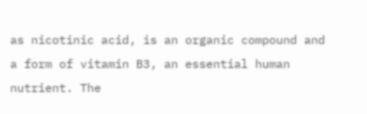as nicotinic acid, is an organic compound and a form of vitamin B3, an essential human nutrient. The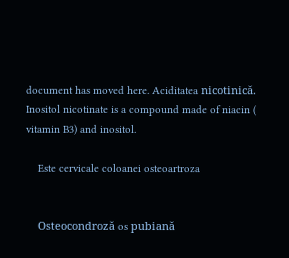document has moved here. Aciditatea nicotinică. Inositol nicotinate is a compound made of niacin ( vitamin B3) and inositol.

    Este cervicale coloanei osteoartroza


    Osteocondroză os pubiană